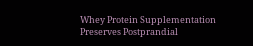Whey Protein Supplementation Preserves Postprandial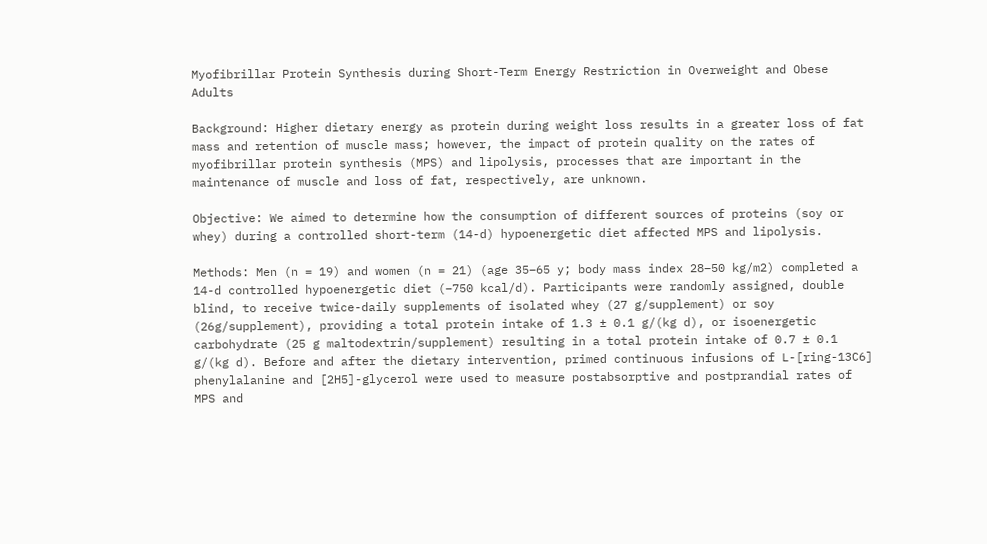Myofibrillar Protein Synthesis during Short-Term Energy Restriction in Overweight and Obese Adults

Background: Higher dietary energy as protein during weight loss results in a greater loss of fat mass and retention of muscle mass; however, the impact of protein quality on the rates of myofibrillar protein synthesis (MPS) and lipolysis, processes that are important in the maintenance of muscle and loss of fat, respectively, are unknown.

Objective: We aimed to determine how the consumption of different sources of proteins (soy or whey) during a controlled short-term (14-d) hypoenergetic diet affected MPS and lipolysis.

Methods: Men (n = 19) and women (n = 21) (age 35–65 y; body mass index 28–50 kg/m2) completed a 14-d controlled hypoenergetic diet (−750 kcal/d). Participants were randomly assigned, double blind, to receive twice-daily supplements of isolated whey (27 g/supplement) or soy (26g/supplement), providing a total protein intake of 1.3 ± 0.1 g/(kg d), or isoenergetic carbohydrate (25 g maltodextrin/supplement) resulting in a total protein intake of 0.7 ± 0.1 g/(kg d). Before and after the dietary intervention, primed continuous infusions of L-[ring-13C6] phenylalanine and [2H5]-glycerol were used to measure postabsorptive and postprandial rates of MPS and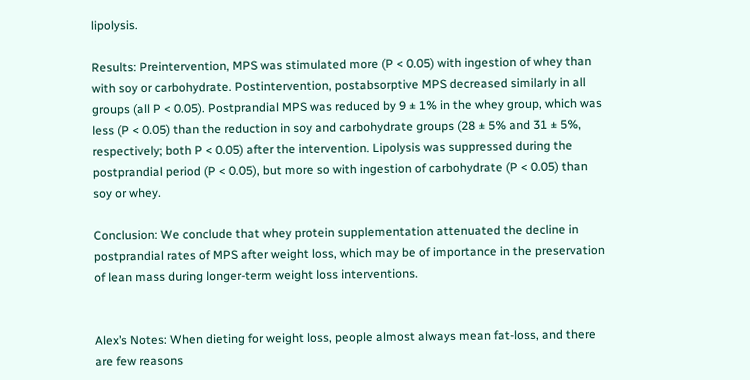lipolysis.

Results: Preintervention, MPS was stimulated more (P < 0.05) with ingestion of whey than with soy or carbohydrate. Postintervention, postabsorptive MPS decreased similarly in all groups (all P < 0.05). Postprandial MPS was reduced by 9 ± 1% in the whey group, which was less (P < 0.05) than the reduction in soy and carbohydrate groups (28 ± 5% and 31 ± 5%, respectively; both P < 0.05) after the intervention. Lipolysis was suppressed during the postprandial period (P < 0.05), but more so with ingestion of carbohydrate (P < 0.05) than soy or whey.

Conclusion: We conclude that whey protein supplementation attenuated the decline in postprandial rates of MPS after weight loss, which may be of importance in the preservation of lean mass during longer-term weight loss interventions.


Alex’s Notes: When dieting for weight loss, people almost always mean fat-loss, and there are few reasons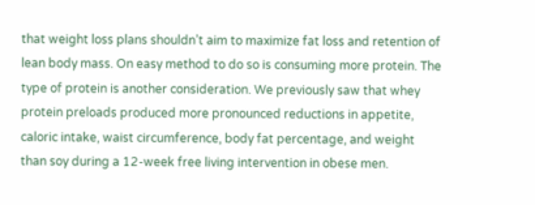that weight loss plans shouldn’t aim to maximize fat loss and retention of lean body mass. On easy method to do so is consuming more protein. The type of protein is another consideration. We previously saw that whey protein preloads produced more pronounced reductions in appetite, caloric intake, waist circumference, body fat percentage, and weight than soy during a 12-week free living intervention in obese men.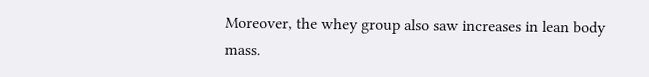Moreover, the whey group also saw increases in lean body mass.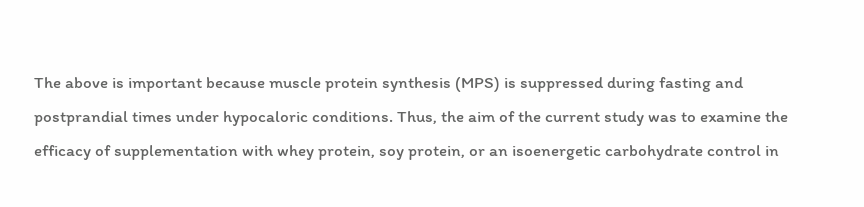The above is important because muscle protein synthesis (MPS) is suppressed during fasting and postprandial times under hypocaloric conditions. Thus, the aim of the current study was to examine the efficacy of supplementation with whey protein, soy protein, or an isoenergetic carbohydrate control in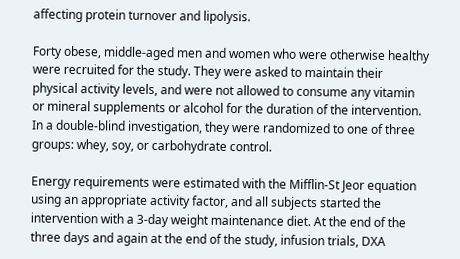affecting protein turnover and lipolysis.

Forty obese, middle-aged men and women who were otherwise healthy were recruited for the study. They were asked to maintain their physical activity levels, and were not allowed to consume any vitamin or mineral supplements or alcohol for the duration of the intervention. In a double-blind investigation, they were randomized to one of three groups: whey, soy, or carbohydrate control.

Energy requirements were estimated with the Mifflin-St Jeor equation using an appropriate activity factor, and all subjects started the intervention with a 3-day weight maintenance diet. At the end of the three days and again at the end of the study, infusion trials, DXA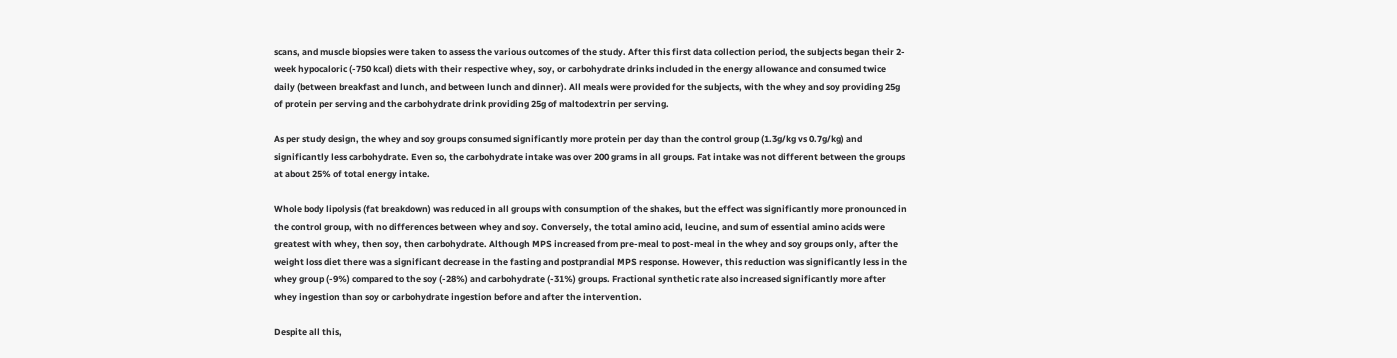scans, and muscle biopsies were taken to assess the various outcomes of the study. After this first data collection period, the subjects began their 2-week hypocaloric (-750 kcal) diets with their respective whey, soy, or carbohydrate drinks included in the energy allowance and consumed twice daily (between breakfast and lunch, and between lunch and dinner). All meals were provided for the subjects, with the whey and soy providing 25g of protein per serving and the carbohydrate drink providing 25g of maltodextrin per serving.

As per study design, the whey and soy groups consumed significantly more protein per day than the control group (1.3g/kg vs 0.7g/kg) and significantly less carbohydrate. Even so, the carbohydrate intake was over 200 grams in all groups. Fat intake was not different between the groups at about 25% of total energy intake.

Whole body lipolysis (fat breakdown) was reduced in all groups with consumption of the shakes, but the effect was significantly more pronounced in the control group, with no differences between whey and soy. Conversely, the total amino acid, leucine, and sum of essential amino acids were greatest with whey, then soy, then carbohydrate. Although MPS increased from pre-meal to post-meal in the whey and soy groups only, after the weight loss diet there was a significant decrease in the fasting and postprandial MPS response. However, this reduction was significantly less in the whey group (-9%) compared to the soy (-28%) and carbohydrate (-31%) groups. Fractional synthetic rate also increased significantly more after whey ingestion than soy or carbohydrate ingestion before and after the intervention.

Despite all this,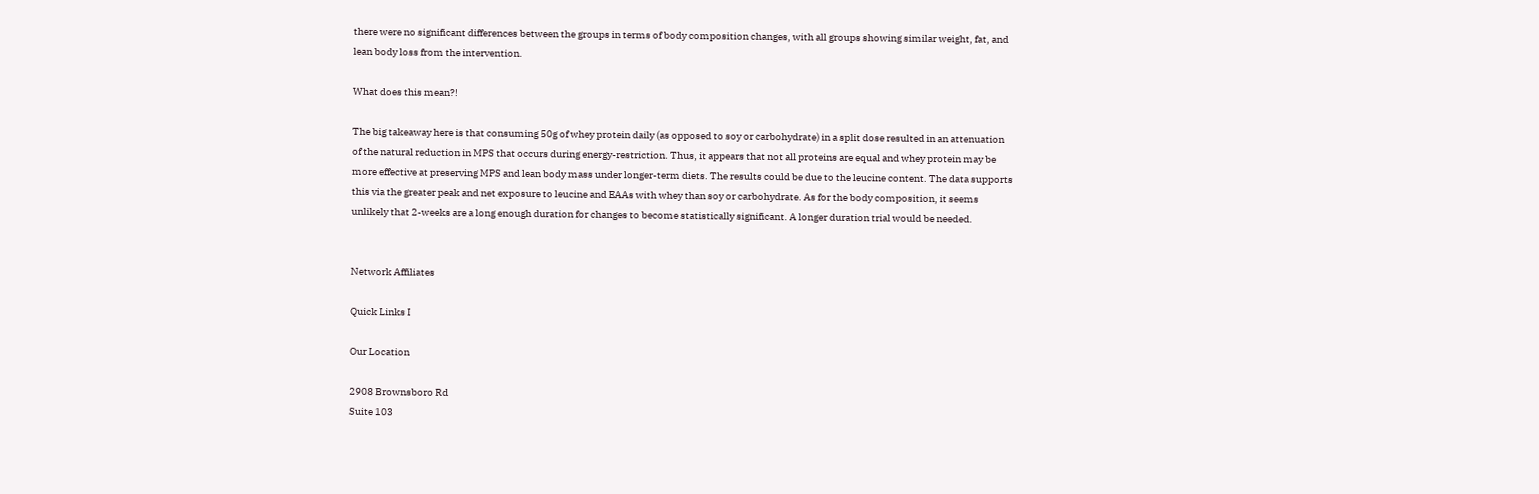there were no significant differences between the groups in terms of body composition changes, with all groups showing similar weight, fat, and lean body loss from the intervention.

What does this mean?!

The big takeaway here is that consuming 50g of whey protein daily (as opposed to soy or carbohydrate) in a split dose resulted in an attenuation of the natural reduction in MPS that occurs during energy-restriction. Thus, it appears that not all proteins are equal and whey protein may be more effective at preserving MPS and lean body mass under longer-term diets. The results could be due to the leucine content. The data supports this via the greater peak and net exposure to leucine and EAAs with whey than soy or carbohydrate. As for the body composition, it seems unlikely that 2-weeks are a long enough duration for changes to become statistically significant. A longer duration trial would be needed.


Network Affiliates

Quick Links I

Our Location

2908 Brownsboro Rd
Suite 103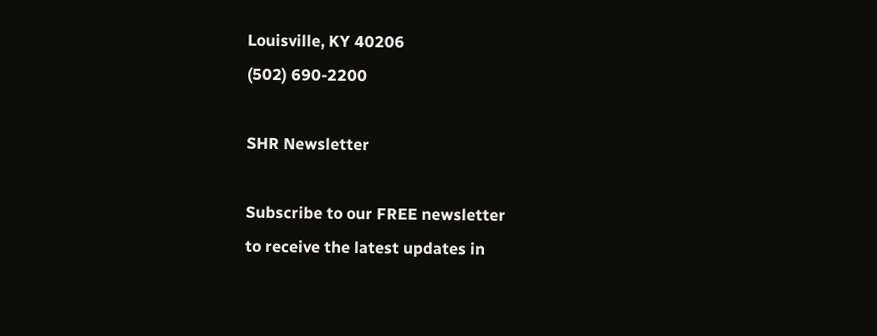Louisville, KY 40206
(502) 690-2200

SHR Newsletter

Subscribe to our FREE newsletter
to receive the latest updates in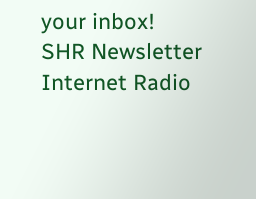your inbox!
SHR Newsletter
Internet Radio